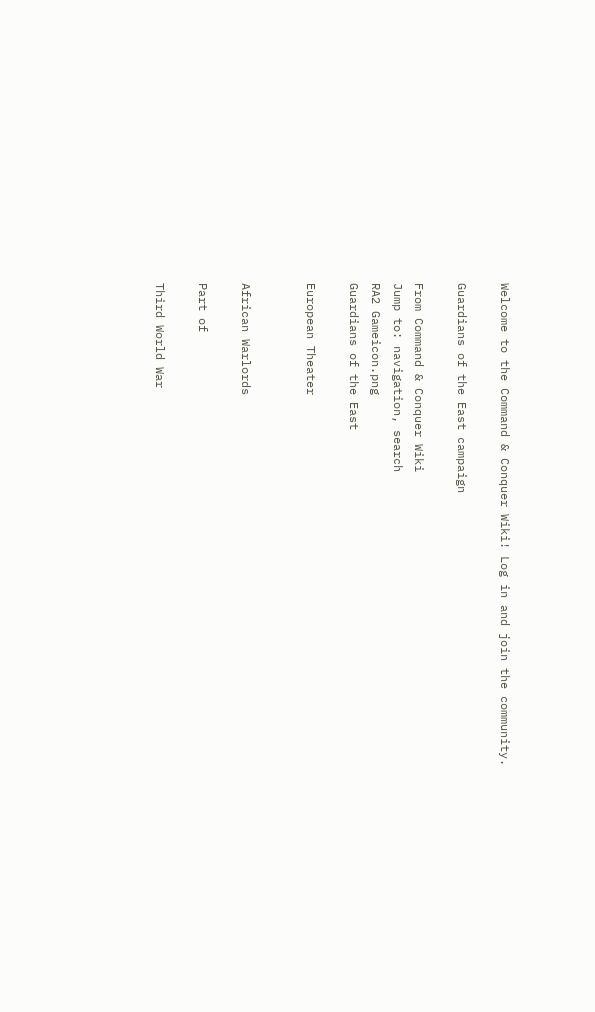Welcome to the Command & Conquer Wiki! Log in and join the community.

Guardians of the East campaign

From Command & Conquer Wiki
Jump to: navigation, search
RA2 Gameicon.png
Guardians of the East

European Theater


African Warlords

Part of

Third World War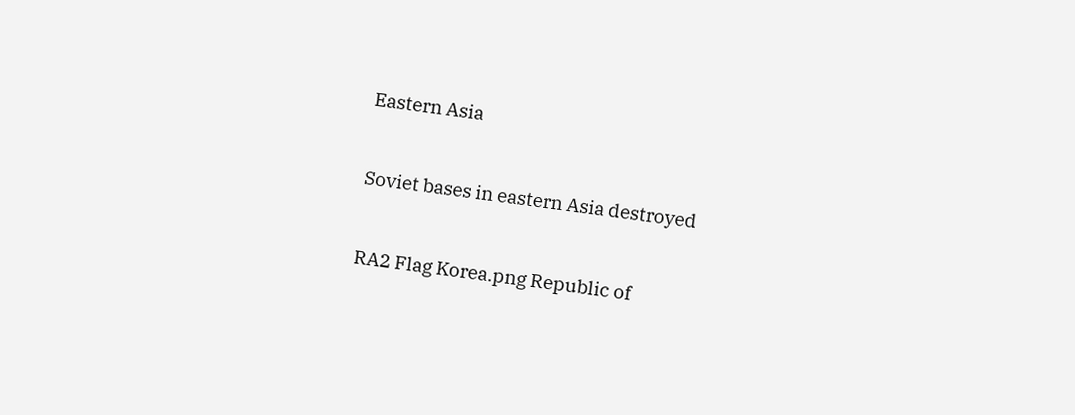Eastern Asia


Soviet bases in eastern Asia destroyed


RA2 Flag Korea.png Republic of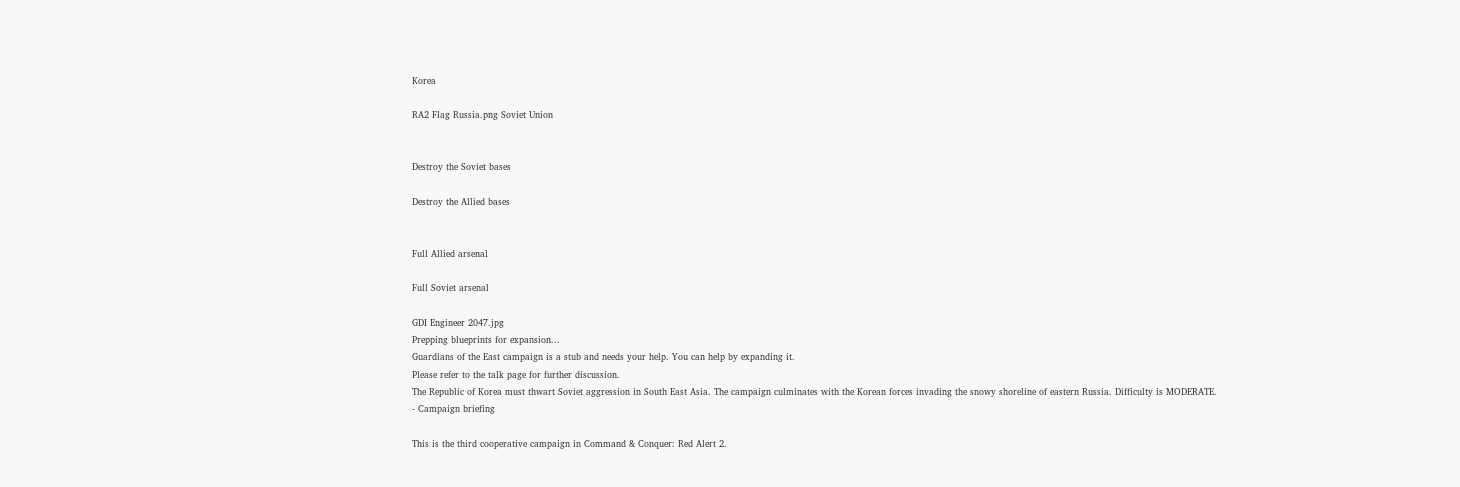Korea

RA2 Flag Russia.png Soviet Union


Destroy the Soviet bases

Destroy the Allied bases


Full Allied arsenal

Full Soviet arsenal

GDI Engineer 2047.jpg
Prepping blueprints for expansion...
Guardians of the East campaign is a stub and needs your help. You can help by expanding it.
Please refer to the talk page for further discussion.
The Republic of Korea must thwart Soviet aggression in South East Asia. The campaign culminates with the Korean forces invading the snowy shoreline of eastern Russia. Difficulty is MODERATE.
- Campaign briefing

This is the third cooperative campaign in Command & Conquer: Red Alert 2.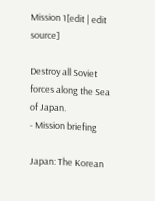Mission 1[edit | edit source]

Destroy all Soviet forces along the Sea of Japan.
- Mission briefing

Japan: The Korean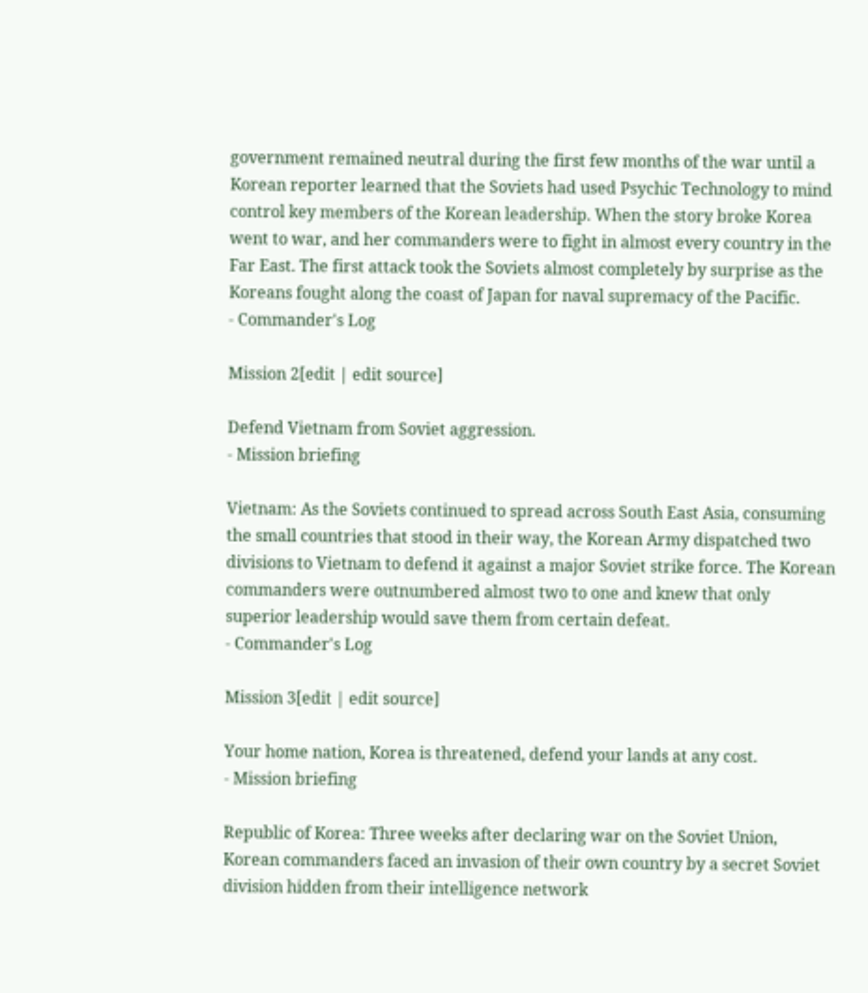government remained neutral during the first few months of the war until a Korean reporter learned that the Soviets had used Psychic Technology to mind control key members of the Korean leadership. When the story broke Korea went to war, and her commanders were to fight in almost every country in the Far East. The first attack took the Soviets almost completely by surprise as the Koreans fought along the coast of Japan for naval supremacy of the Pacific.
- Commander's Log

Mission 2[edit | edit source]

Defend Vietnam from Soviet aggression.
- Mission briefing

Vietnam: As the Soviets continued to spread across South East Asia, consuming the small countries that stood in their way, the Korean Army dispatched two divisions to Vietnam to defend it against a major Soviet strike force. The Korean commanders were outnumbered almost two to one and knew that only superior leadership would save them from certain defeat.
- Commander's Log

Mission 3[edit | edit source]

Your home nation, Korea is threatened, defend your lands at any cost.
- Mission briefing

Republic of Korea: Three weeks after declaring war on the Soviet Union, Korean commanders faced an invasion of their own country by a secret Soviet division hidden from their intelligence network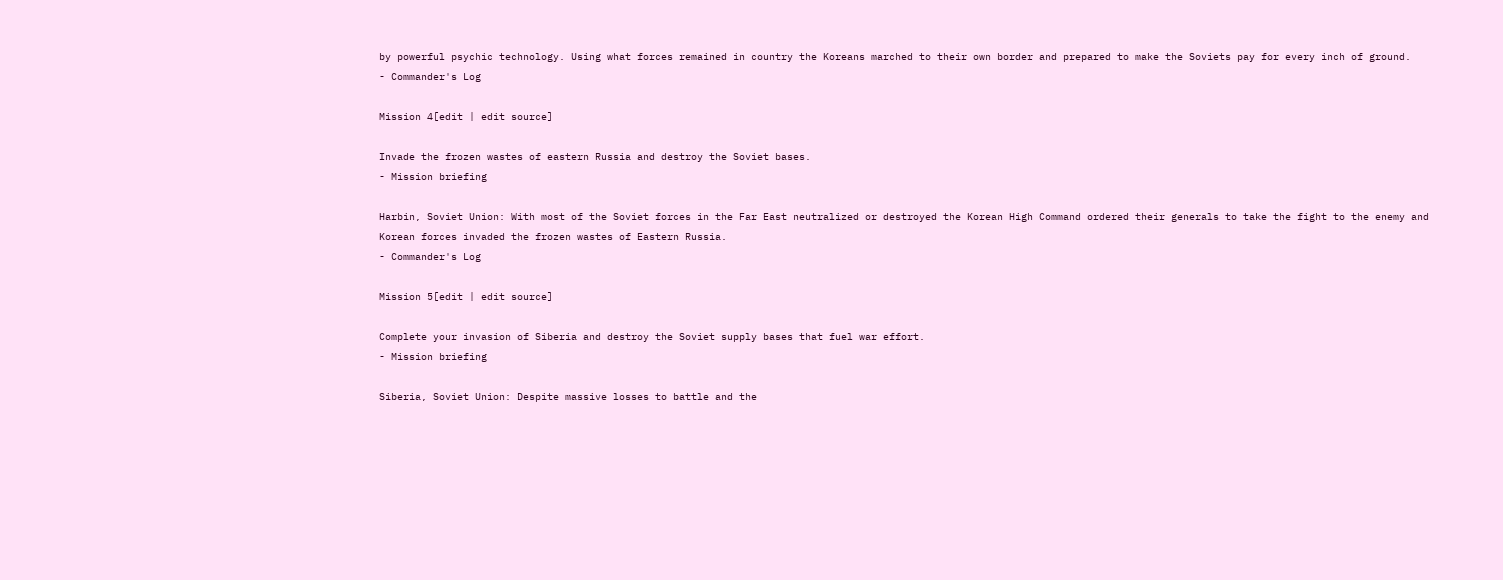by powerful psychic technology. Using what forces remained in country the Koreans marched to their own border and prepared to make the Soviets pay for every inch of ground.
- Commander's Log

Mission 4[edit | edit source]

Invade the frozen wastes of eastern Russia and destroy the Soviet bases.
- Mission briefing

Harbin, Soviet Union: With most of the Soviet forces in the Far East neutralized or destroyed the Korean High Command ordered their generals to take the fight to the enemy and Korean forces invaded the frozen wastes of Eastern Russia.
- Commander's Log

Mission 5[edit | edit source]

Complete your invasion of Siberia and destroy the Soviet supply bases that fuel war effort.
- Mission briefing

Siberia, Soviet Union: Despite massive losses to battle and the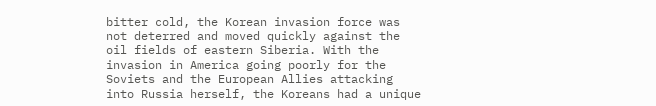bitter cold, the Korean invasion force was not deterred and moved quickly against the oil fields of eastern Siberia. With the invasion in America going poorly for the Soviets and the European Allies attacking into Russia herself, the Koreans had a unique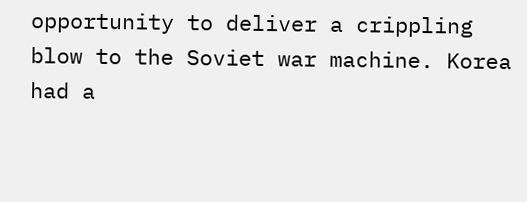opportunity to deliver a crippling blow to the Soviet war machine. Korea had a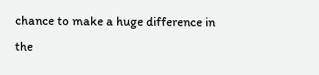chance to make a huge difference in the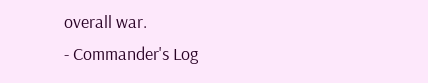overall war.
- Commander's Log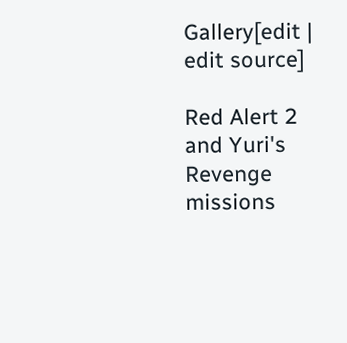Gallery[edit | edit source]

Red Alert 2 and Yuri's Revenge missions